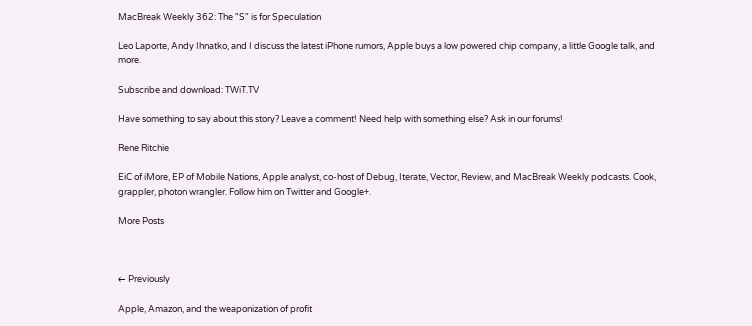MacBreak Weekly 362: The "S" is for Speculation

Leo Laporte, Andy Ihnatko, and I discuss the latest iPhone rumors, Apple buys a low powered chip company, a little Google talk, and more.

Subscribe and download: TWiT.TV

Have something to say about this story? Leave a comment! Need help with something else? Ask in our forums!

Rene Ritchie

EiC of iMore, EP of Mobile Nations, Apple analyst, co-host of Debug, Iterate, Vector, Review, and MacBreak Weekly podcasts. Cook, grappler, photon wrangler. Follow him on Twitter and Google+.

More Posts



← Previously

Apple, Amazon, and the weaponization of profit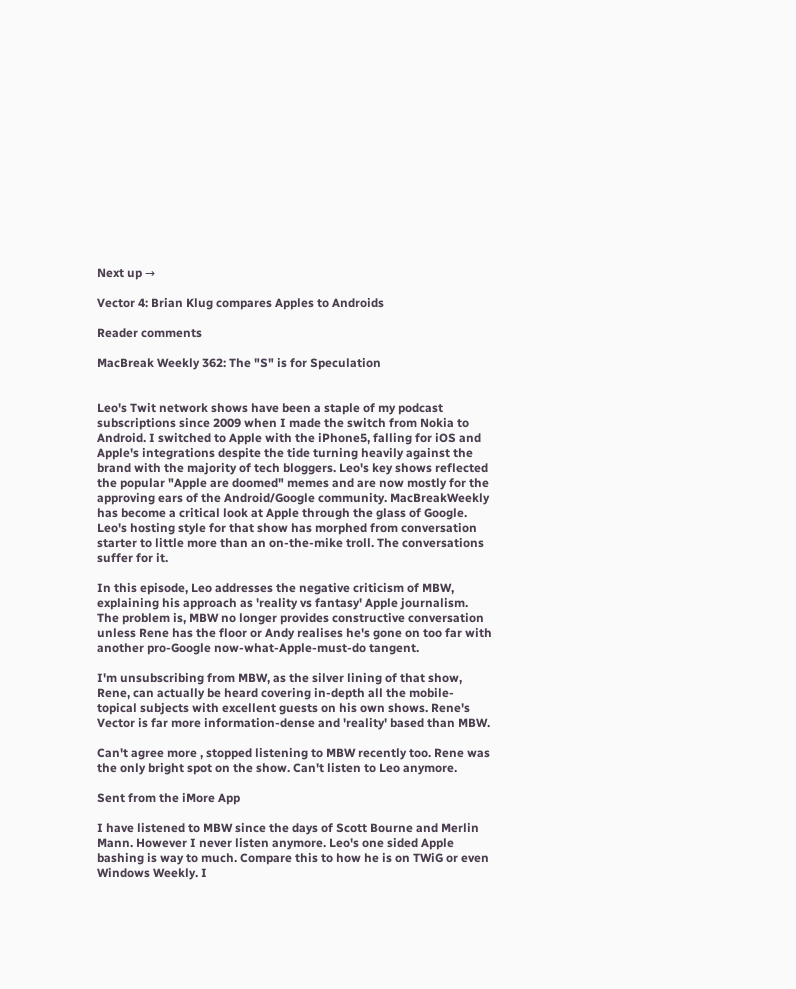Next up →

Vector 4: Brian Klug compares Apples to Androids

Reader comments

MacBreak Weekly 362: The "S" is for Speculation


Leo's Twit network shows have been a staple of my podcast subscriptions since 2009 when I made the switch from Nokia to Android. I switched to Apple with the iPhone5, falling for iOS and Apple's integrations despite the tide turning heavily against the brand with the majority of tech bloggers. Leo's key shows reflected the popular "Apple are doomed" memes and are now mostly for the approving ears of the Android/Google community. MacBreakWeekly has become a critical look at Apple through the glass of Google. Leo's hosting style for that show has morphed from conversation starter to little more than an on-the-mike troll. The conversations suffer for it.

In this episode, Leo addresses the negative criticism of MBW, explaining his approach as 'reality vs fantasy' Apple journalism. The problem is, MBW no longer provides constructive conversation unless Rene has the floor or Andy realises he's gone on too far with another pro-Google now-what-Apple-must-do tangent.

I'm unsubscribing from MBW, as the silver lining of that show, Rene, can actually be heard covering in-depth all the mobile-topical subjects with excellent guests on his own shows. Rene's Vector is far more information-dense and 'reality' based than MBW.

Can't agree more , stopped listening to MBW recently too. Rene was the only bright spot on the show. Can't listen to Leo anymore.

Sent from the iMore App

I have listened to MBW since the days of Scott Bourne and Merlin Mann. However I never listen anymore. Leo's one sided Apple bashing is way to much. Compare this to how he is on TWiG or even Windows Weekly. I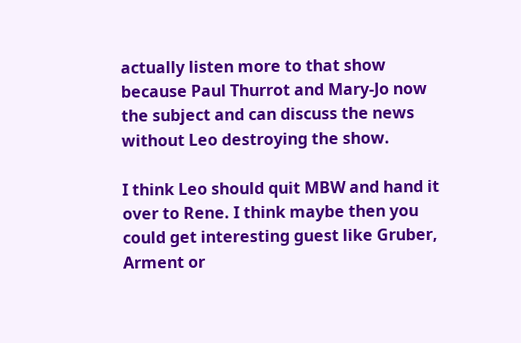actually listen more to that show because Paul Thurrot and Mary-Jo now the subject and can discuss the news without Leo destroying the show.

I think Leo should quit MBW and hand it over to Rene. I think maybe then you could get interesting guest like Gruber, Arment or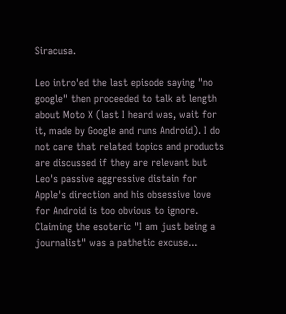Siracusa.

Leo intro'ed the last episode saying "no google" then proceeded to talk at length about Moto X (last I heard was, wait for it, made by Google and runs Android). I do not care that related topics and products are discussed if they are relevant but Leo's passive aggressive distain for Apple's direction and his obsessive love for Android is too obvious to ignore. Claiming the esoteric "I am just being a journalist" was a pathetic excuse...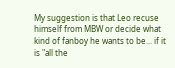My suggestion is that Leo recuse himself from MBW or decide what kind of fanboy he wants to be... if it is "all the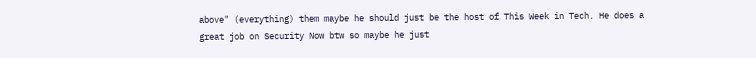above" (everything) them maybe he should just be the host of This Week in Tech. He does a great job on Security Now btw so maybe he just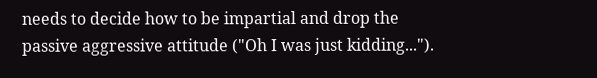needs to decide how to be impartial and drop the passive aggressive attitude ("Oh I was just kidding...").